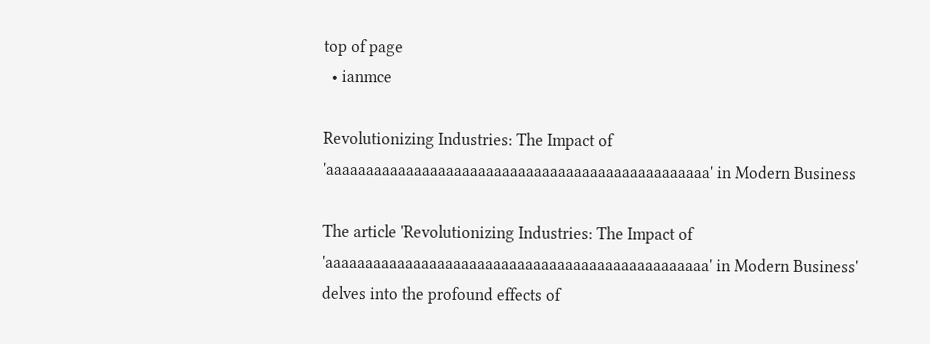top of page
  • ianmce

Revolutionizing Industries: The Impact of 'aaaaaaaaaaaaaaaaaaaaaaaaaaaaaaaaaaaaaaaaaaaaaaaa' in Modern Business

The article 'Revolutionizing Industries: The Impact of 'aaaaaaaaaaaaaaaaaaaaaaaaaaaaaaaaaaaaaaaaaaaaaaaa' in Modern Business' delves into the profound effects of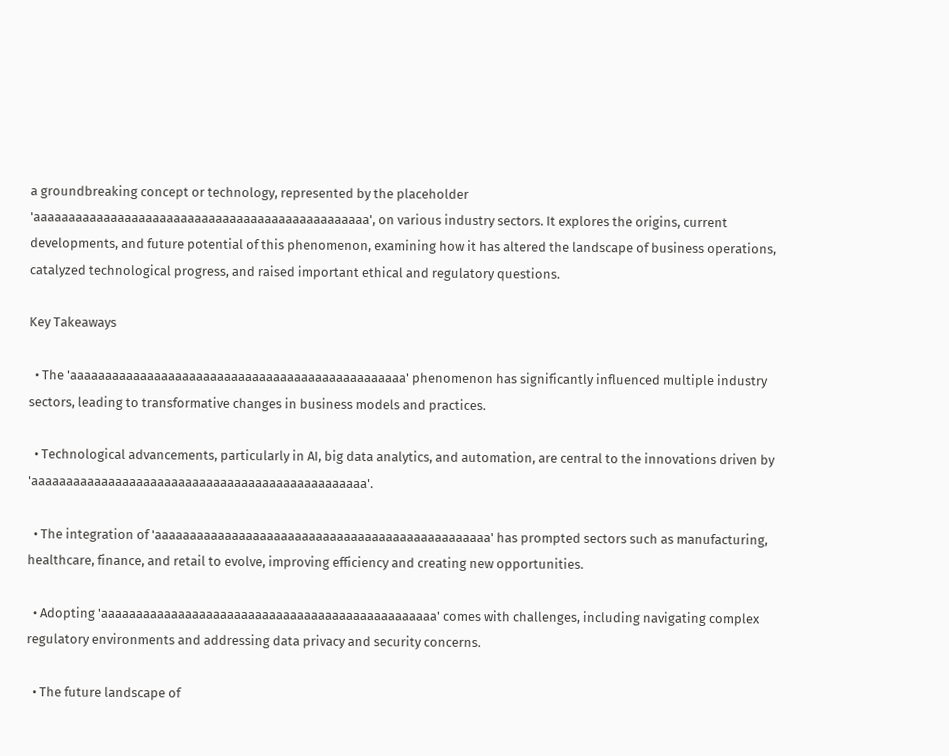a groundbreaking concept or technology, represented by the placeholder 'aaaaaaaaaaaaaaaaaaaaaaaaaaaaaaaaaaaaaaaaaaaaaaaa', on various industry sectors. It explores the origins, current developments, and future potential of this phenomenon, examining how it has altered the landscape of business operations, catalyzed technological progress, and raised important ethical and regulatory questions.

Key Takeaways

  • The 'aaaaaaaaaaaaaaaaaaaaaaaaaaaaaaaaaaaaaaaaaaaaaaaa' phenomenon has significantly influenced multiple industry sectors, leading to transformative changes in business models and practices.

  • Technological advancements, particularly in AI, big data analytics, and automation, are central to the innovations driven by 'aaaaaaaaaaaaaaaaaaaaaaaaaaaaaaaaaaaaaaaaaaaaaaaa'.

  • The integration of 'aaaaaaaaaaaaaaaaaaaaaaaaaaaaaaaaaaaaaaaaaaaaaaaa' has prompted sectors such as manufacturing, healthcare, finance, and retail to evolve, improving efficiency and creating new opportunities.

  • Adopting 'aaaaaaaaaaaaaaaaaaaaaaaaaaaaaaaaaaaaaaaaaaaaaaaa' comes with challenges, including navigating complex regulatory environments and addressing data privacy and security concerns.

  • The future landscape of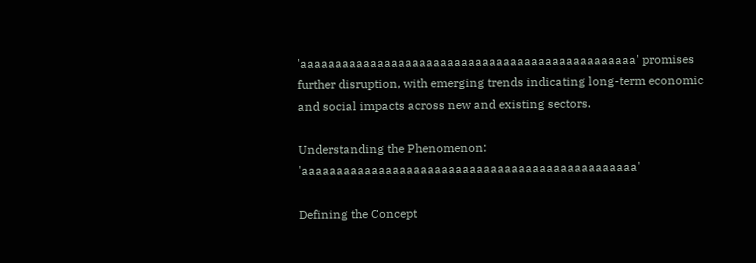'aaaaaaaaaaaaaaaaaaaaaaaaaaaaaaaaaaaaaaaaaaaaaaaa' promises further disruption, with emerging trends indicating long-term economic and social impacts across new and existing sectors.

Understanding the Phenomenon: 'aaaaaaaaaaaaaaaaaaaaaaaaaaaaaaaaaaaaaaaaaaaaaaaa'

Defining the Concept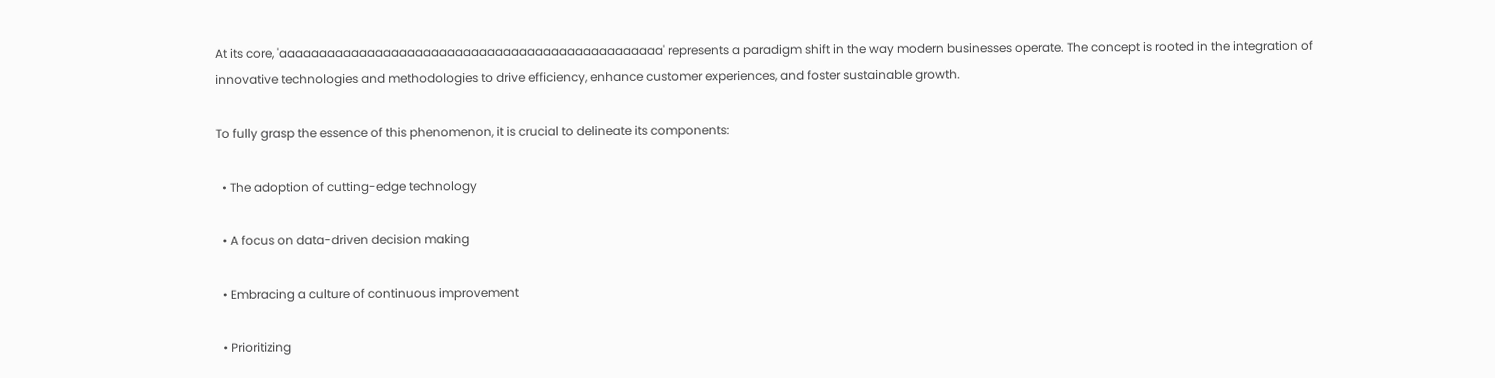At its core, 'aaaaaaaaaaaaaaaaaaaaaaaaaaaaaaaaaaaaaaaaaaaaaaaa' represents a paradigm shift in the way modern businesses operate. The concept is rooted in the integration of innovative technologies and methodologies to drive efficiency, enhance customer experiences, and foster sustainable growth.

To fully grasp the essence of this phenomenon, it is crucial to delineate its components:

  • The adoption of cutting-edge technology

  • A focus on data-driven decision making

  • Embracing a culture of continuous improvement

  • Prioritizing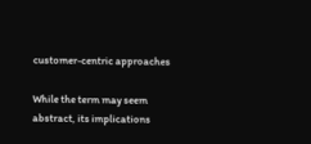customer-centric approaches

While the term may seem abstract, its implications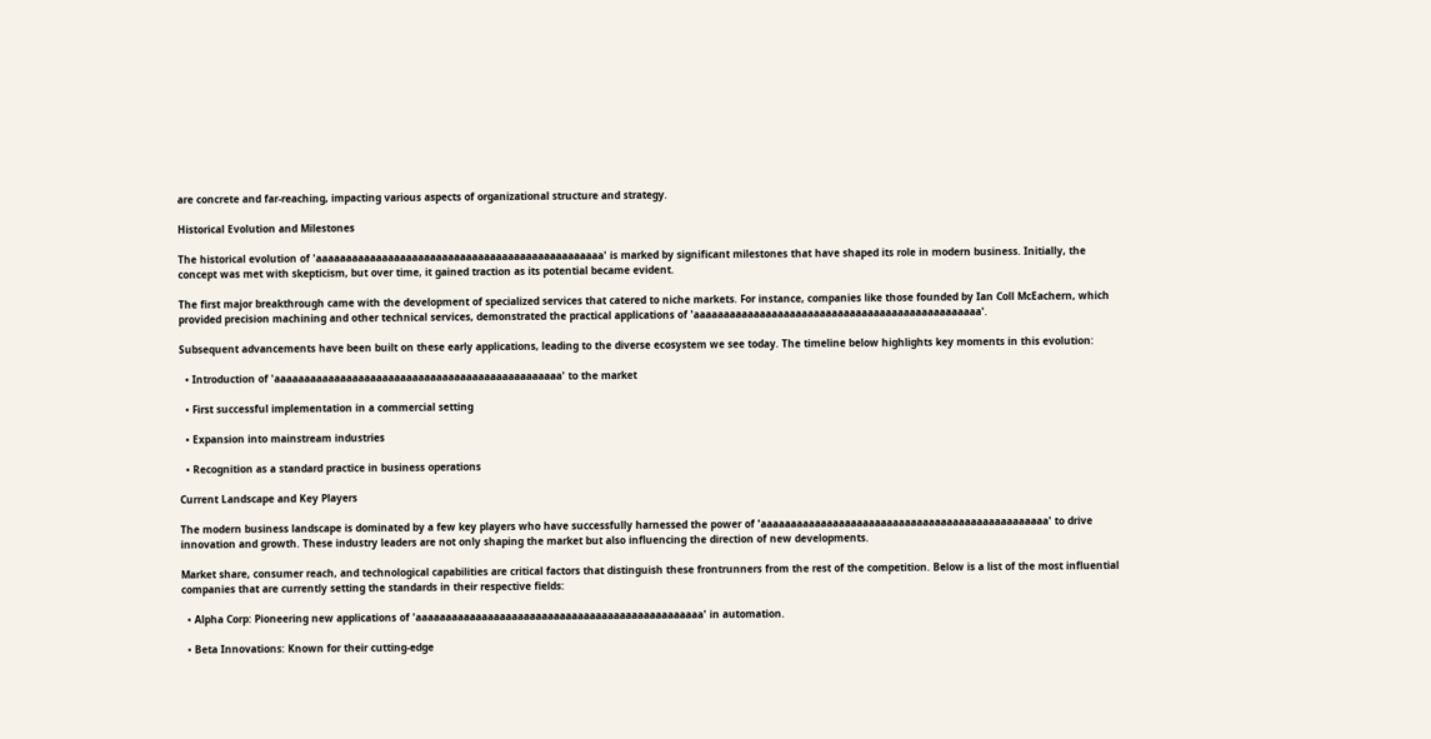are concrete and far-reaching, impacting various aspects of organizational structure and strategy.

Historical Evolution and Milestones

The historical evolution of 'aaaaaaaaaaaaaaaaaaaaaaaaaaaaaaaaaaaaaaaaaaaaaaaa' is marked by significant milestones that have shaped its role in modern business. Initially, the concept was met with skepticism, but over time, it gained traction as its potential became evident.

The first major breakthrough came with the development of specialized services that catered to niche markets. For instance, companies like those founded by Ian Coll McEachern, which provided precision machining and other technical services, demonstrated the practical applications of 'aaaaaaaaaaaaaaaaaaaaaaaaaaaaaaaaaaaaaaaaaaaaaaaa'.

Subsequent advancements have been built on these early applications, leading to the diverse ecosystem we see today. The timeline below highlights key moments in this evolution:

  • Introduction of 'aaaaaaaaaaaaaaaaaaaaaaaaaaaaaaaaaaaaaaaaaaaaaaaa' to the market

  • First successful implementation in a commercial setting

  • Expansion into mainstream industries

  • Recognition as a standard practice in business operations

Current Landscape and Key Players

The modern business landscape is dominated by a few key players who have successfully harnessed the power of 'aaaaaaaaaaaaaaaaaaaaaaaaaaaaaaaaaaaaaaaaaaaaaaaa' to drive innovation and growth. These industry leaders are not only shaping the market but also influencing the direction of new developments.

Market share, consumer reach, and technological capabilities are critical factors that distinguish these frontrunners from the rest of the competition. Below is a list of the most influential companies that are currently setting the standards in their respective fields:

  • Alpha Corp: Pioneering new applications of 'aaaaaaaaaaaaaaaaaaaaaaaaaaaaaaaaaaaaaaaaaaaaaaaa' in automation.

  • Beta Innovations: Known for their cutting-edge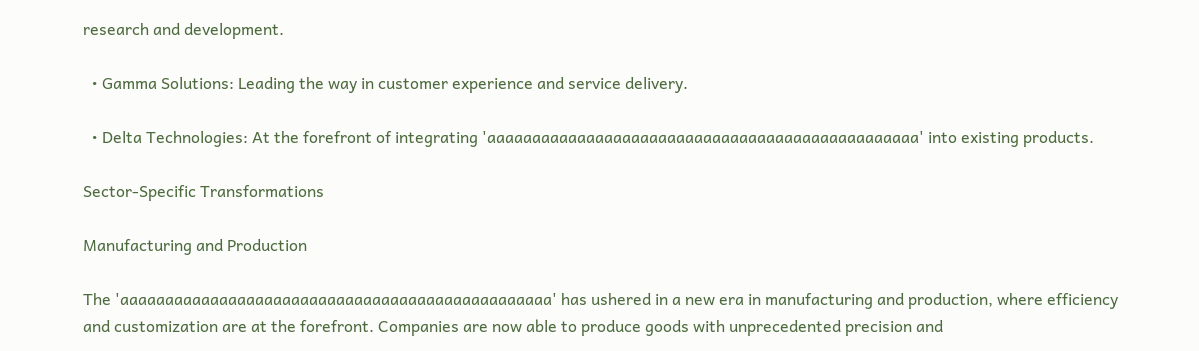research and development.

  • Gamma Solutions: Leading the way in customer experience and service delivery.

  • Delta Technologies: At the forefront of integrating 'aaaaaaaaaaaaaaaaaaaaaaaaaaaaaaaaaaaaaaaaaaaaaaaa' into existing products.

Sector-Specific Transformations

Manufacturing and Production

The 'aaaaaaaaaaaaaaaaaaaaaaaaaaaaaaaaaaaaaaaaaaaaaaaa' has ushered in a new era in manufacturing and production, where efficiency and customization are at the forefront. Companies are now able to produce goods with unprecedented precision and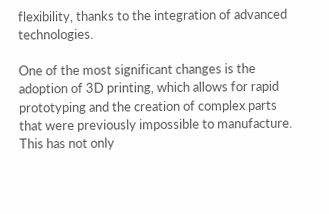flexibility, thanks to the integration of advanced technologies.

One of the most significant changes is the adoption of 3D printing, which allows for rapid prototyping and the creation of complex parts that were previously impossible to manufacture. This has not only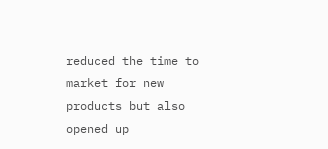reduced the time to market for new products but also opened up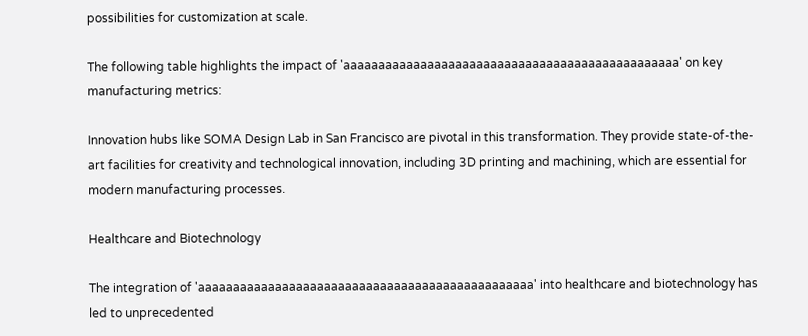possibilities for customization at scale.

The following table highlights the impact of 'aaaaaaaaaaaaaaaaaaaaaaaaaaaaaaaaaaaaaaaaaaaaaaaa' on key manufacturing metrics:

Innovation hubs like SOMA Design Lab in San Francisco are pivotal in this transformation. They provide state-of-the-art facilities for creativity and technological innovation, including 3D printing and machining, which are essential for modern manufacturing processes.

Healthcare and Biotechnology

The integration of 'aaaaaaaaaaaaaaaaaaaaaaaaaaaaaaaaaaaaaaaaaaaaaaaa' into healthcare and biotechnology has led to unprecedented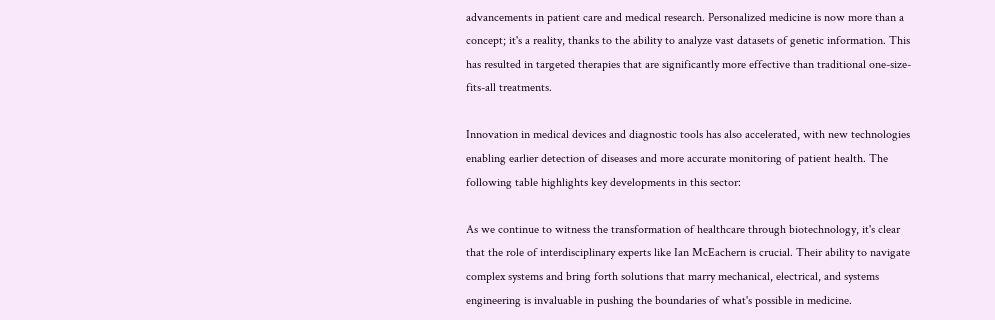advancements in patient care and medical research. Personalized medicine is now more than a concept; it's a reality, thanks to the ability to analyze vast datasets of genetic information. This has resulted in targeted therapies that are significantly more effective than traditional one-size-fits-all treatments.

Innovation in medical devices and diagnostic tools has also accelerated, with new technologies enabling earlier detection of diseases and more accurate monitoring of patient health. The following table highlights key developments in this sector:

As we continue to witness the transformation of healthcare through biotechnology, it's clear that the role of interdisciplinary experts like Ian McEachern is crucial. Their ability to navigate complex systems and bring forth solutions that marry mechanical, electrical, and systems engineering is invaluable in pushing the boundaries of what's possible in medicine.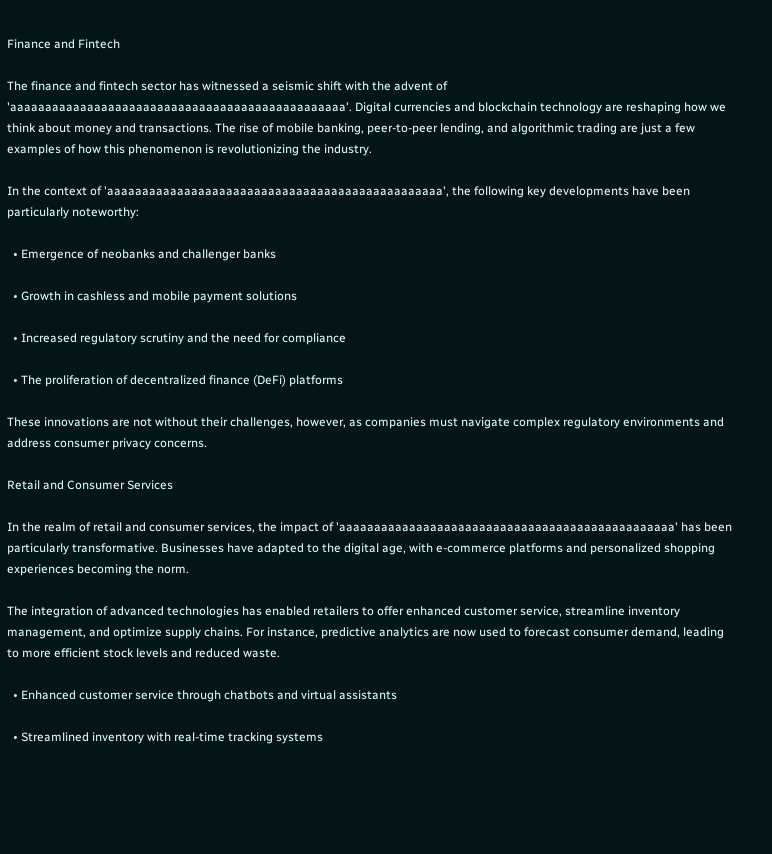Finance and Fintech

The finance and fintech sector has witnessed a seismic shift with the advent of 'aaaaaaaaaaaaaaaaaaaaaaaaaaaaaaaaaaaaaaaaaaaaaaaa'. Digital currencies and blockchain technology are reshaping how we think about money and transactions. The rise of mobile banking, peer-to-peer lending, and algorithmic trading are just a few examples of how this phenomenon is revolutionizing the industry.

In the context of 'aaaaaaaaaaaaaaaaaaaaaaaaaaaaaaaaaaaaaaaaaaaaaaaa', the following key developments have been particularly noteworthy:

  • Emergence of neobanks and challenger banks

  • Growth in cashless and mobile payment solutions

  • Increased regulatory scrutiny and the need for compliance

  • The proliferation of decentralized finance (DeFi) platforms

These innovations are not without their challenges, however, as companies must navigate complex regulatory environments and address consumer privacy concerns.

Retail and Consumer Services

In the realm of retail and consumer services, the impact of 'aaaaaaaaaaaaaaaaaaaaaaaaaaaaaaaaaaaaaaaaaaaaaaaa' has been particularly transformative. Businesses have adapted to the digital age, with e-commerce platforms and personalized shopping experiences becoming the norm.

The integration of advanced technologies has enabled retailers to offer enhanced customer service, streamline inventory management, and optimize supply chains. For instance, predictive analytics are now used to forecast consumer demand, leading to more efficient stock levels and reduced waste.

  • Enhanced customer service through chatbots and virtual assistants

  • Streamlined inventory with real-time tracking systems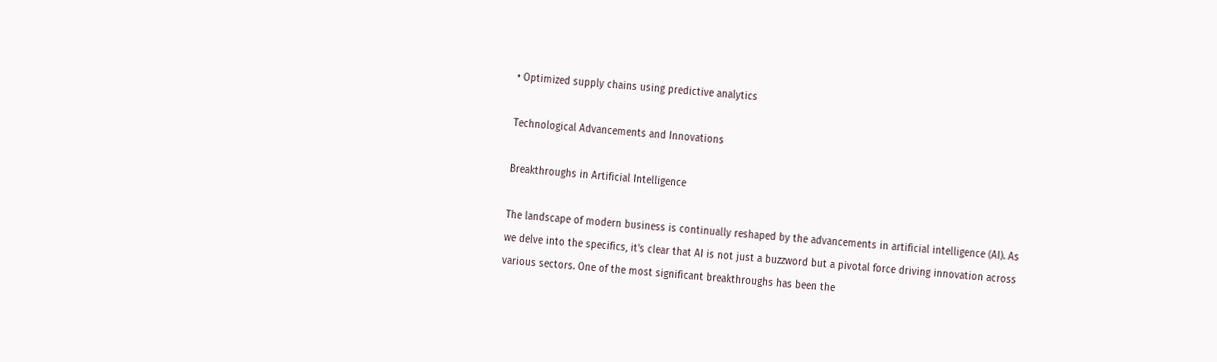• Optimized supply chains using predictive analytics

Technological Advancements and Innovations

Breakthroughs in Artificial Intelligence

The landscape of modern business is continually reshaped by the advancements in artificial intelligence (AI). As we delve into the specifics, it's clear that AI is not just a buzzword but a pivotal force driving innovation across various sectors. One of the most significant breakthroughs has been the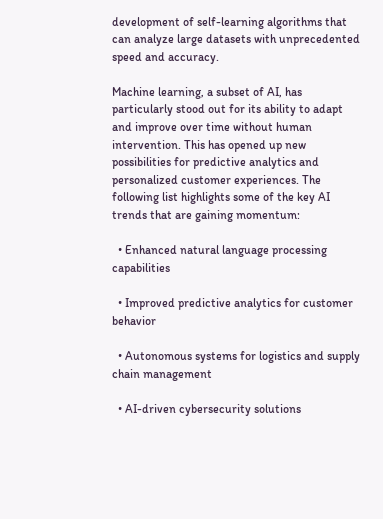development of self-learning algorithms that can analyze large datasets with unprecedented speed and accuracy.

Machine learning, a subset of AI, has particularly stood out for its ability to adapt and improve over time without human intervention. This has opened up new possibilities for predictive analytics and personalized customer experiences. The following list highlights some of the key AI trends that are gaining momentum:

  • Enhanced natural language processing capabilities

  • Improved predictive analytics for customer behavior

  • Autonomous systems for logistics and supply chain management

  • AI-driven cybersecurity solutions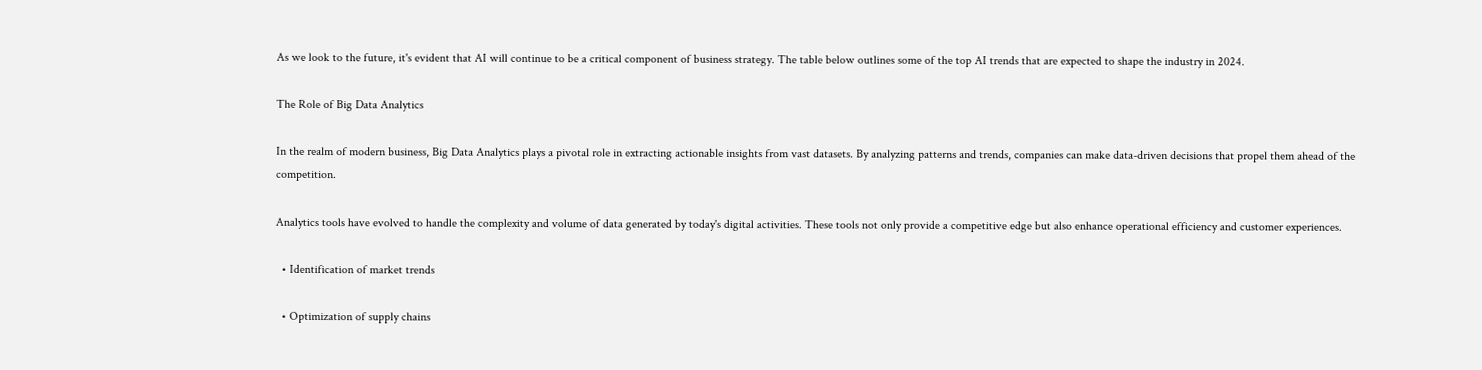As we look to the future, it's evident that AI will continue to be a critical component of business strategy. The table below outlines some of the top AI trends that are expected to shape the industry in 2024.

The Role of Big Data Analytics

In the realm of modern business, Big Data Analytics plays a pivotal role in extracting actionable insights from vast datasets. By analyzing patterns and trends, companies can make data-driven decisions that propel them ahead of the competition.

Analytics tools have evolved to handle the complexity and volume of data generated by today's digital activities. These tools not only provide a competitive edge but also enhance operational efficiency and customer experiences.

  • Identification of market trends

  • Optimization of supply chains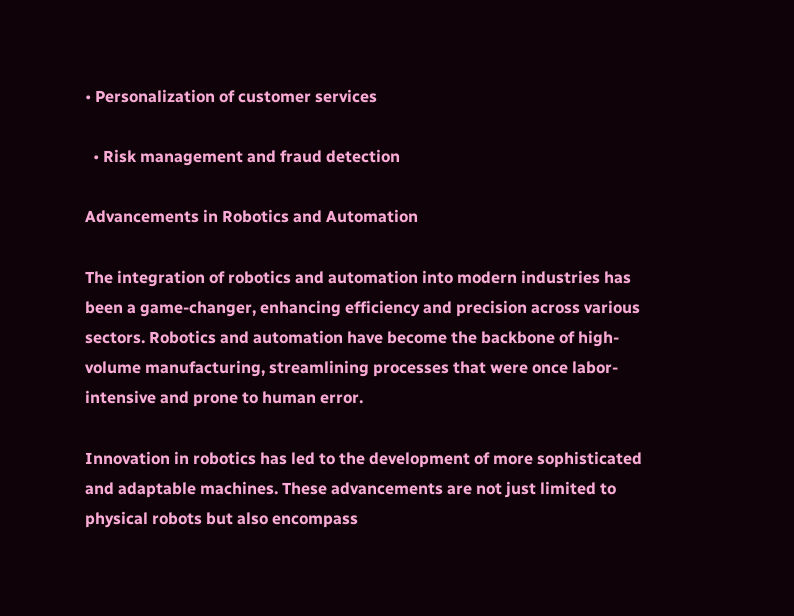• Personalization of customer services

  • Risk management and fraud detection

Advancements in Robotics and Automation

The integration of robotics and automation into modern industries has been a game-changer, enhancing efficiency and precision across various sectors. Robotics and automation have become the backbone of high-volume manufacturing, streamlining processes that were once labor-intensive and prone to human error.

Innovation in robotics has led to the development of more sophisticated and adaptable machines. These advancements are not just limited to physical robots but also encompass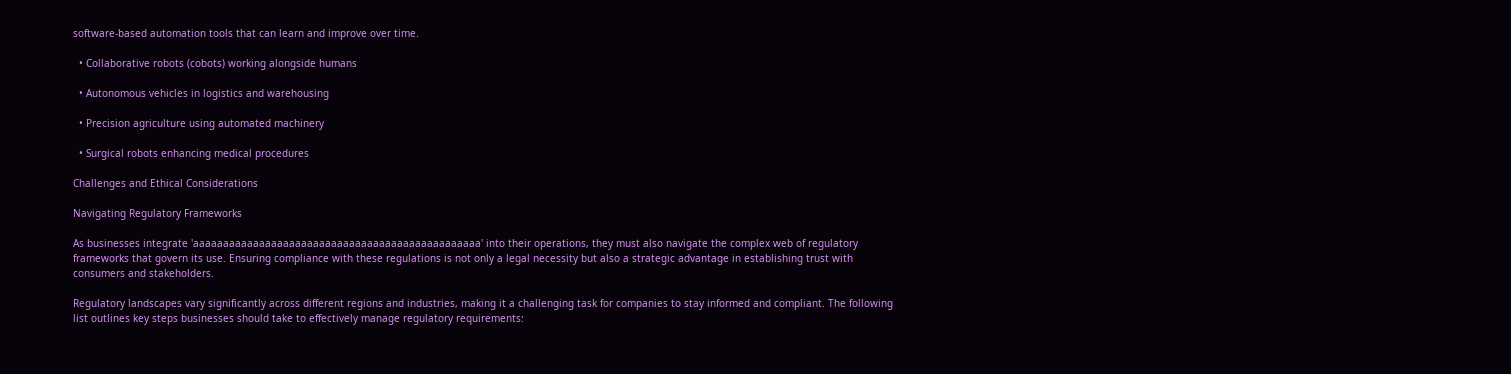software-based automation tools that can learn and improve over time.

  • Collaborative robots (cobots) working alongside humans

  • Autonomous vehicles in logistics and warehousing

  • Precision agriculture using automated machinery

  • Surgical robots enhancing medical procedures

Challenges and Ethical Considerations

Navigating Regulatory Frameworks

As businesses integrate 'aaaaaaaaaaaaaaaaaaaaaaaaaaaaaaaaaaaaaaaaaaaaaaaa' into their operations, they must also navigate the complex web of regulatory frameworks that govern its use. Ensuring compliance with these regulations is not only a legal necessity but also a strategic advantage in establishing trust with consumers and stakeholders.

Regulatory landscapes vary significantly across different regions and industries, making it a challenging task for companies to stay informed and compliant. The following list outlines key steps businesses should take to effectively manage regulatory requirements: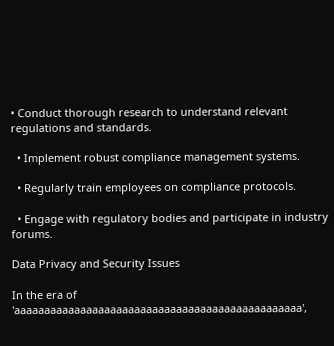• Conduct thorough research to understand relevant regulations and standards.

  • Implement robust compliance management systems.

  • Regularly train employees on compliance protocols.

  • Engage with regulatory bodies and participate in industry forums.

Data Privacy and Security Issues

In the era of 'aaaaaaaaaaaaaaaaaaaaaaaaaaaaaaaaaaaaaaaaaaaaaaaa',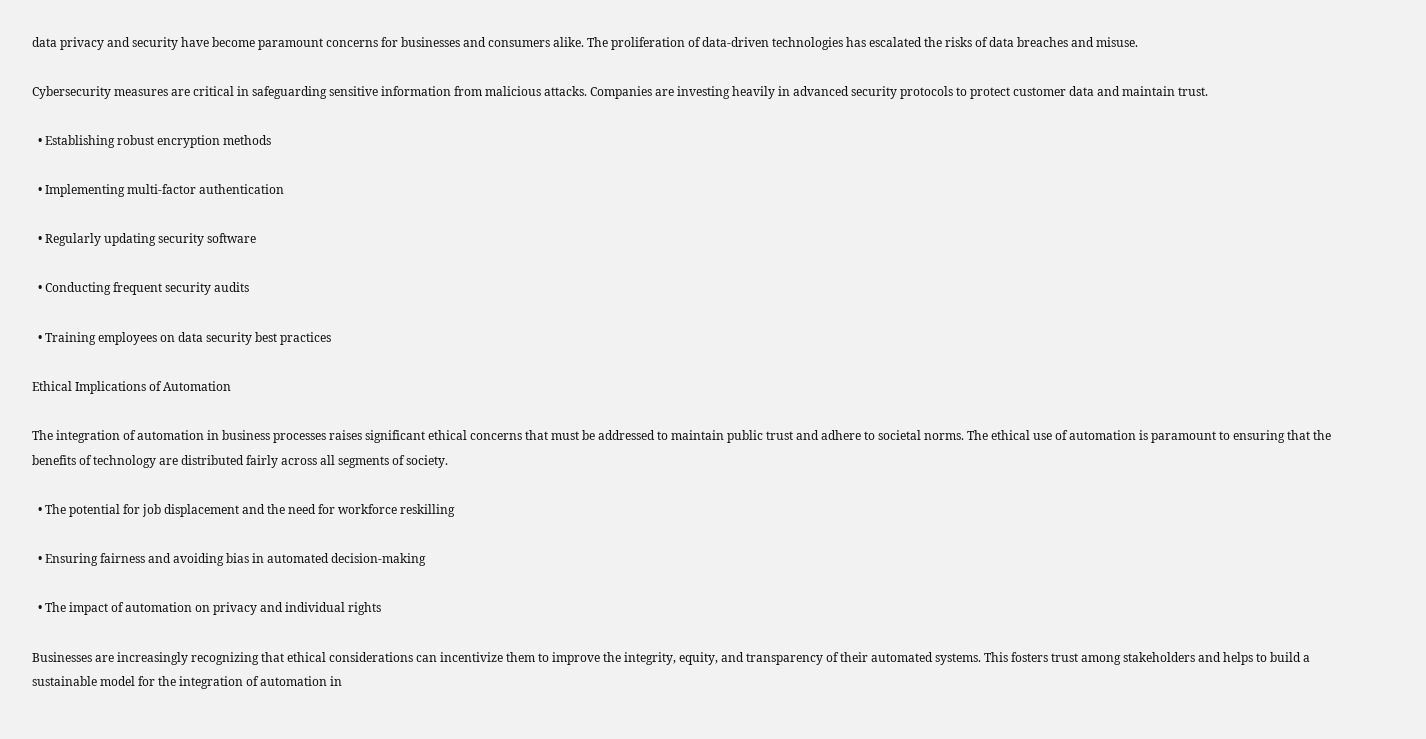data privacy and security have become paramount concerns for businesses and consumers alike. The proliferation of data-driven technologies has escalated the risks of data breaches and misuse.

Cybersecurity measures are critical in safeguarding sensitive information from malicious attacks. Companies are investing heavily in advanced security protocols to protect customer data and maintain trust.

  • Establishing robust encryption methods

  • Implementing multi-factor authentication

  • Regularly updating security software

  • Conducting frequent security audits

  • Training employees on data security best practices

Ethical Implications of Automation

The integration of automation in business processes raises significant ethical concerns that must be addressed to maintain public trust and adhere to societal norms. The ethical use of automation is paramount to ensuring that the benefits of technology are distributed fairly across all segments of society.

  • The potential for job displacement and the need for workforce reskilling

  • Ensuring fairness and avoiding bias in automated decision-making

  • The impact of automation on privacy and individual rights

Businesses are increasingly recognizing that ethical considerations can incentivize them to improve the integrity, equity, and transparency of their automated systems. This fosters trust among stakeholders and helps to build a sustainable model for the integration of automation in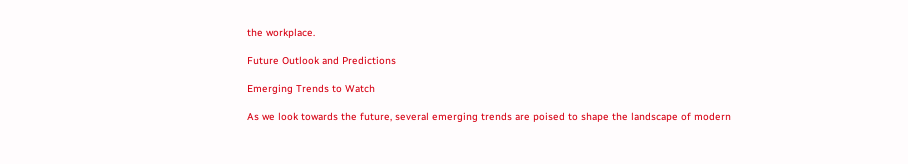the workplace.

Future Outlook and Predictions

Emerging Trends to Watch

As we look towards the future, several emerging trends are poised to shape the landscape of modern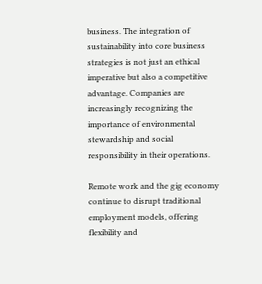business. The integration of sustainability into core business strategies is not just an ethical imperative but also a competitive advantage. Companies are increasingly recognizing the importance of environmental stewardship and social responsibility in their operations.

Remote work and the gig economy continue to disrupt traditional employment models, offering flexibility and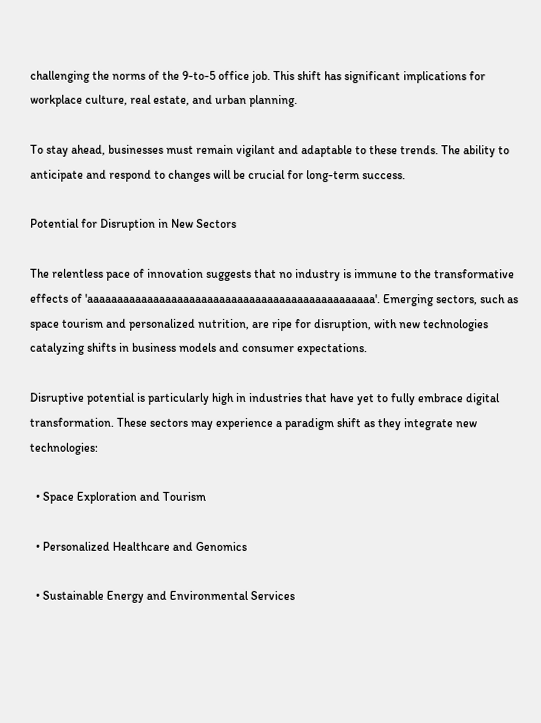challenging the norms of the 9-to-5 office job. This shift has significant implications for workplace culture, real estate, and urban planning.

To stay ahead, businesses must remain vigilant and adaptable to these trends. The ability to anticipate and respond to changes will be crucial for long-term success.

Potential for Disruption in New Sectors

The relentless pace of innovation suggests that no industry is immune to the transformative effects of 'aaaaaaaaaaaaaaaaaaaaaaaaaaaaaaaaaaaaaaaaaaaaaaaa'. Emerging sectors, such as space tourism and personalized nutrition, are ripe for disruption, with new technologies catalyzing shifts in business models and consumer expectations.

Disruptive potential is particularly high in industries that have yet to fully embrace digital transformation. These sectors may experience a paradigm shift as they integrate new technologies:

  • Space Exploration and Tourism

  • Personalized Healthcare and Genomics

  • Sustainable Energy and Environmental Services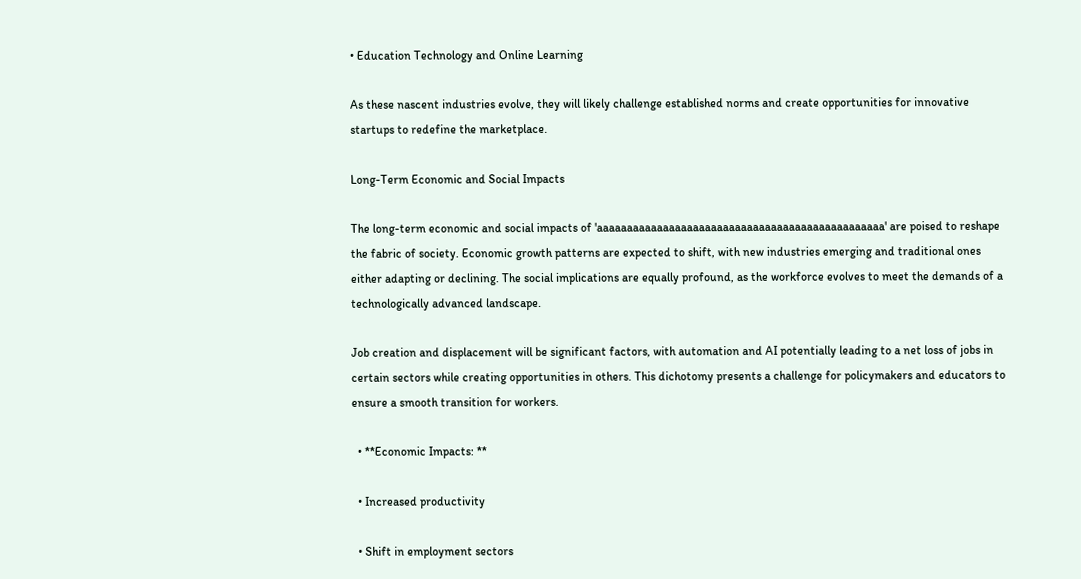• Education Technology and Online Learning

As these nascent industries evolve, they will likely challenge established norms and create opportunities for innovative startups to redefine the marketplace.

Long-Term Economic and Social Impacts

The long-term economic and social impacts of 'aaaaaaaaaaaaaaaaaaaaaaaaaaaaaaaaaaaaaaaaaaaaaaaa' are poised to reshape the fabric of society. Economic growth patterns are expected to shift, with new industries emerging and traditional ones either adapting or declining. The social implications are equally profound, as the workforce evolves to meet the demands of a technologically advanced landscape.

Job creation and displacement will be significant factors, with automation and AI potentially leading to a net loss of jobs in certain sectors while creating opportunities in others. This dichotomy presents a challenge for policymakers and educators to ensure a smooth transition for workers.

  • **Economic Impacts: **

  • Increased productivity

  • Shift in employment sectors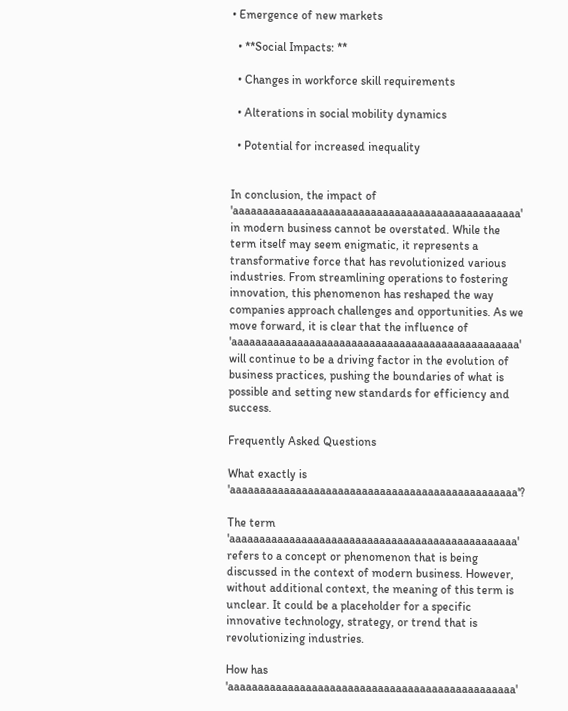• Emergence of new markets

  • **Social Impacts: **

  • Changes in workforce skill requirements

  • Alterations in social mobility dynamics

  • Potential for increased inequality


In conclusion, the impact of 'aaaaaaaaaaaaaaaaaaaaaaaaaaaaaaaaaaaaaaaaaaaaaaaa' in modern business cannot be overstated. While the term itself may seem enigmatic, it represents a transformative force that has revolutionized various industries. From streamlining operations to fostering innovation, this phenomenon has reshaped the way companies approach challenges and opportunities. As we move forward, it is clear that the influence of 'aaaaaaaaaaaaaaaaaaaaaaaaaaaaaaaaaaaaaaaaaaaaaaaa' will continue to be a driving factor in the evolution of business practices, pushing the boundaries of what is possible and setting new standards for efficiency and success.

Frequently Asked Questions

What exactly is 'aaaaaaaaaaaaaaaaaaaaaaaaaaaaaaaaaaaaaaaaaaaaaaaa'?

The term 'aaaaaaaaaaaaaaaaaaaaaaaaaaaaaaaaaaaaaaaaaaaaaaaa' refers to a concept or phenomenon that is being discussed in the context of modern business. However, without additional context, the meaning of this term is unclear. It could be a placeholder for a specific innovative technology, strategy, or trend that is revolutionizing industries.

How has 'aaaaaaaaaaaaaaaaaaaaaaaaaaaaaaaaaaaaaaaaaaaaaaaa'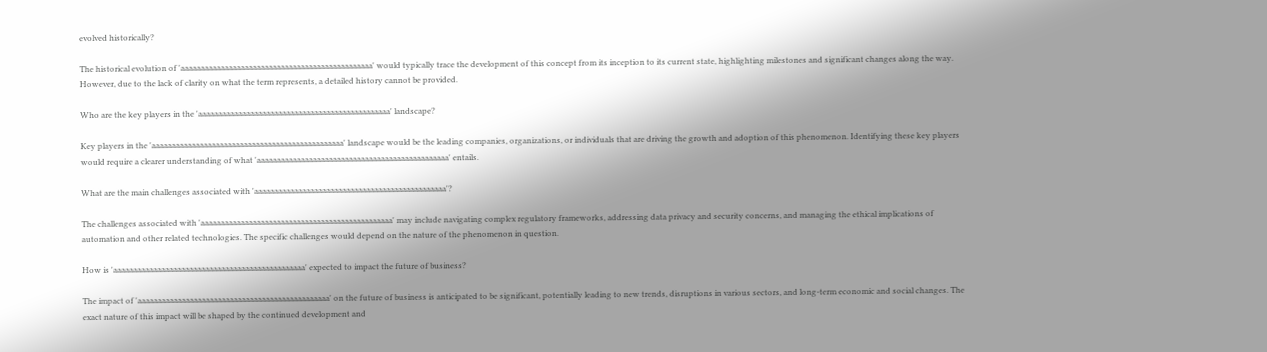evolved historically?

The historical evolution of 'aaaaaaaaaaaaaaaaaaaaaaaaaaaaaaaaaaaaaaaaaaaaaaaa' would typically trace the development of this concept from its inception to its current state, highlighting milestones and significant changes along the way. However, due to the lack of clarity on what the term represents, a detailed history cannot be provided.

Who are the key players in the 'aaaaaaaaaaaaaaaaaaaaaaaaaaaaaaaaaaaaaaaaaaaaaaaa' landscape?

Key players in the 'aaaaaaaaaaaaaaaaaaaaaaaaaaaaaaaaaaaaaaaaaaaaaaaa' landscape would be the leading companies, organizations, or individuals that are driving the growth and adoption of this phenomenon. Identifying these key players would require a clearer understanding of what 'aaaaaaaaaaaaaaaaaaaaaaaaaaaaaaaaaaaaaaaaaaaaaaaa' entails.

What are the main challenges associated with 'aaaaaaaaaaaaaaaaaaaaaaaaaaaaaaaaaaaaaaaaaaaaaaaa'?

The challenges associated with 'aaaaaaaaaaaaaaaaaaaaaaaaaaaaaaaaaaaaaaaaaaaaaaaa' may include navigating complex regulatory frameworks, addressing data privacy and security concerns, and managing the ethical implications of automation and other related technologies. The specific challenges would depend on the nature of the phenomenon in question.

How is 'aaaaaaaaaaaaaaaaaaaaaaaaaaaaaaaaaaaaaaaaaaaaaaaa' expected to impact the future of business?

The impact of 'aaaaaaaaaaaaaaaaaaaaaaaaaaaaaaaaaaaaaaaaaaaaaaaa' on the future of business is anticipated to be significant, potentially leading to new trends, disruptions in various sectors, and long-term economic and social changes. The exact nature of this impact will be shaped by the continued development and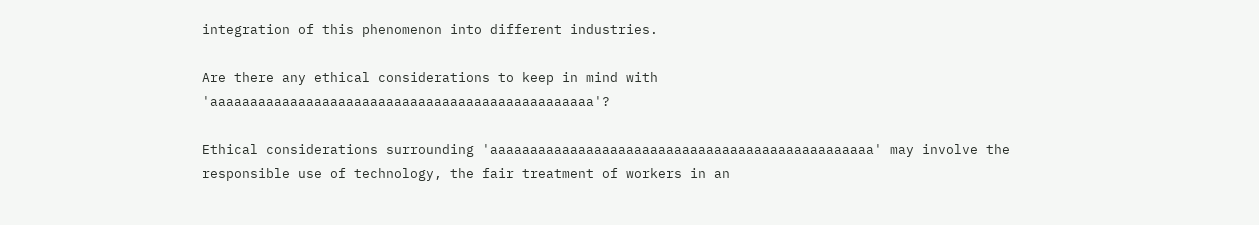integration of this phenomenon into different industries.

Are there any ethical considerations to keep in mind with 'aaaaaaaaaaaaaaaaaaaaaaaaaaaaaaaaaaaaaaaaaaaaaaaa'?

Ethical considerations surrounding 'aaaaaaaaaaaaaaaaaaaaaaaaaaaaaaaaaaaaaaaaaaaaaaaa' may involve the responsible use of technology, the fair treatment of workers in an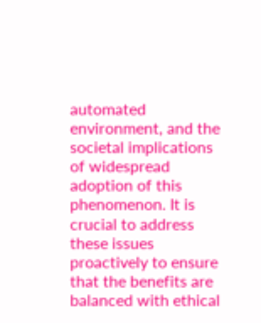automated environment, and the societal implications of widespread adoption of this phenomenon. It is crucial to address these issues proactively to ensure that the benefits are balanced with ethical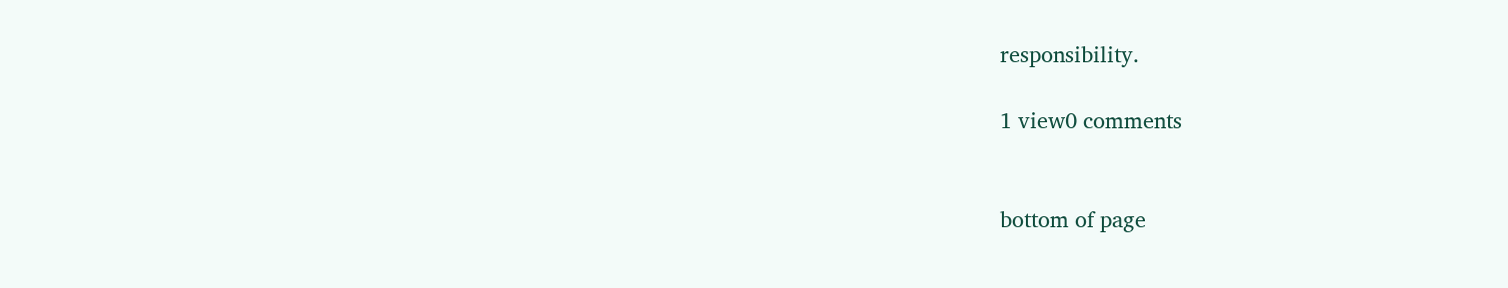responsibility.

1 view0 comments


bottom of page